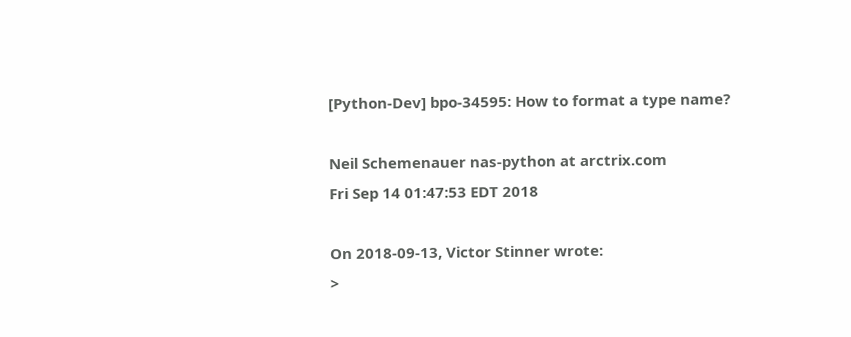[Python-Dev] bpo-34595: How to format a type name?

Neil Schemenauer nas-python at arctrix.com
Fri Sep 14 01:47:53 EDT 2018

On 2018-09-13, Victor Stinner wrote:
>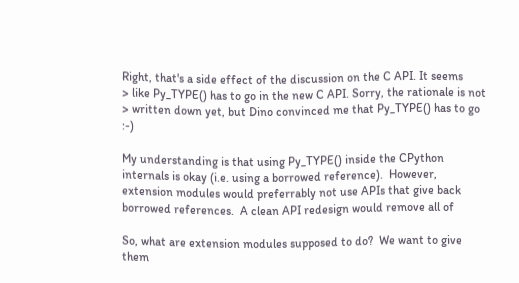Right, that's a side effect of the discussion on the C API. It seems
> like Py_TYPE() has to go in the new C API. Sorry, the rationale is not
> written down yet, but Dino convinced me that Py_TYPE() has to go :-)

My understanding is that using Py_TYPE() inside the CPython
internals is okay (i.e. using a borrowed reference).  However,
extension modules would preferrably not use APIs that give back
borrowed references.  A clean API redesign would remove all of

So, what are extension modules supposed to do?  We want to give them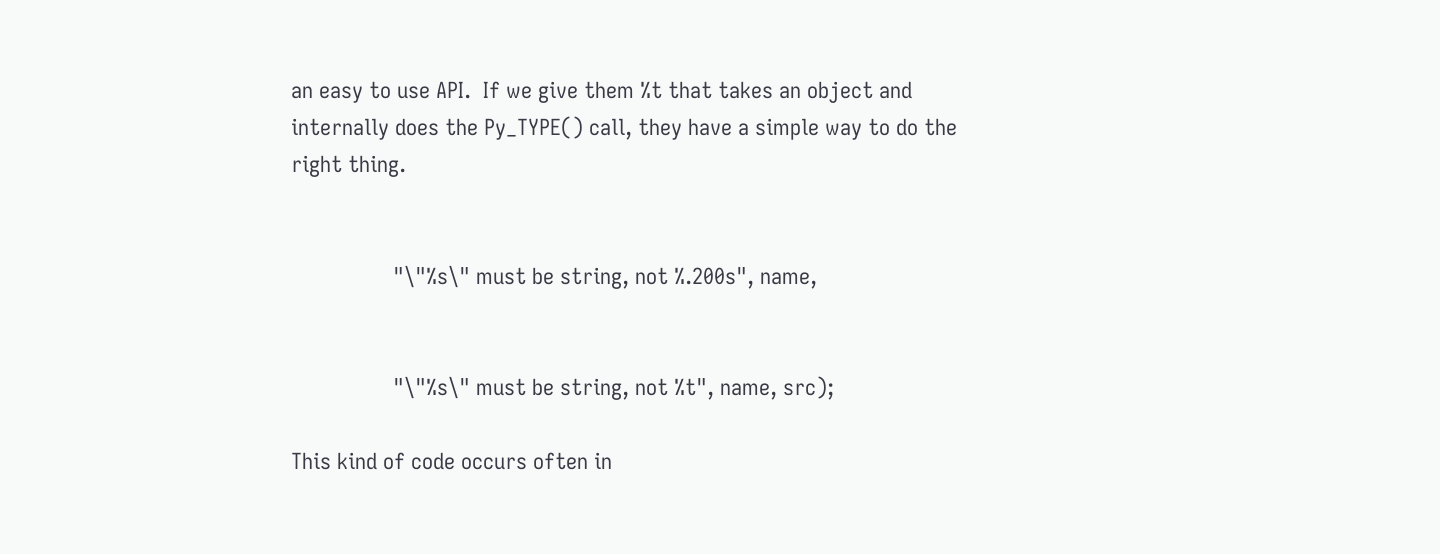an easy to use API.  If we give them %t that takes an object and
internally does the Py_TYPE() call, they have a simple way to do the
right thing.


                 "\"%s\" must be string, not %.200s", name,


                 "\"%s\" must be string, not %t", name, src);

This kind of code occurs often in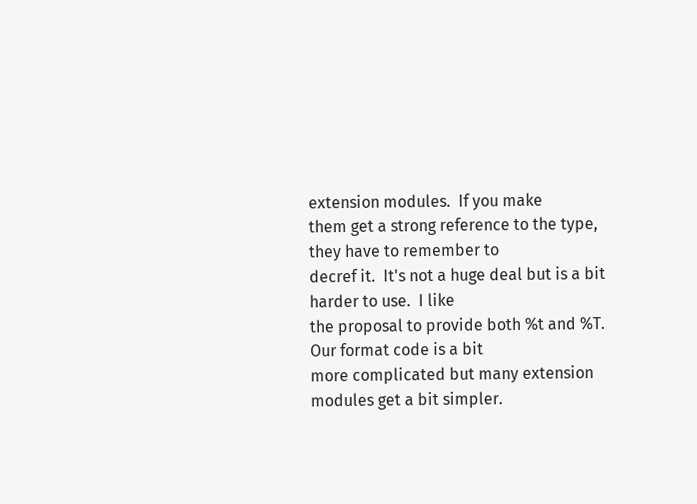extension modules.  If you make
them get a strong reference to the type, they have to remember to
decref it.  It's not a huge deal but is a bit harder to use.  I like
the proposal to provide both %t and %T.  Our format code is a bit
more complicated but many extension modules get a bit simpler.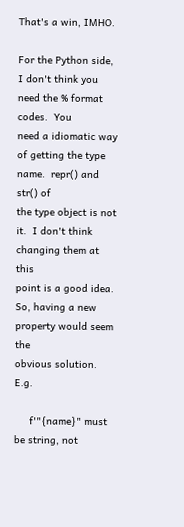That's a win, IMHO.

For the Python side, I don't think you need the % format codes.  You
need a idiomatic way of getting the type name.  repr() and str() of
the type object is not it.  I don't think changing them at this
point is a good idea.  So, having a new property would seem the
obvious solution.  E.g.

     f'"{name}" must be string, not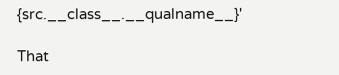{src.__class__.__qualname__}'

That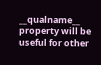__qualname__ property will be useful for other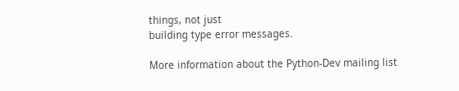things, not just
building type error messages.

More information about the Python-Dev mailing list